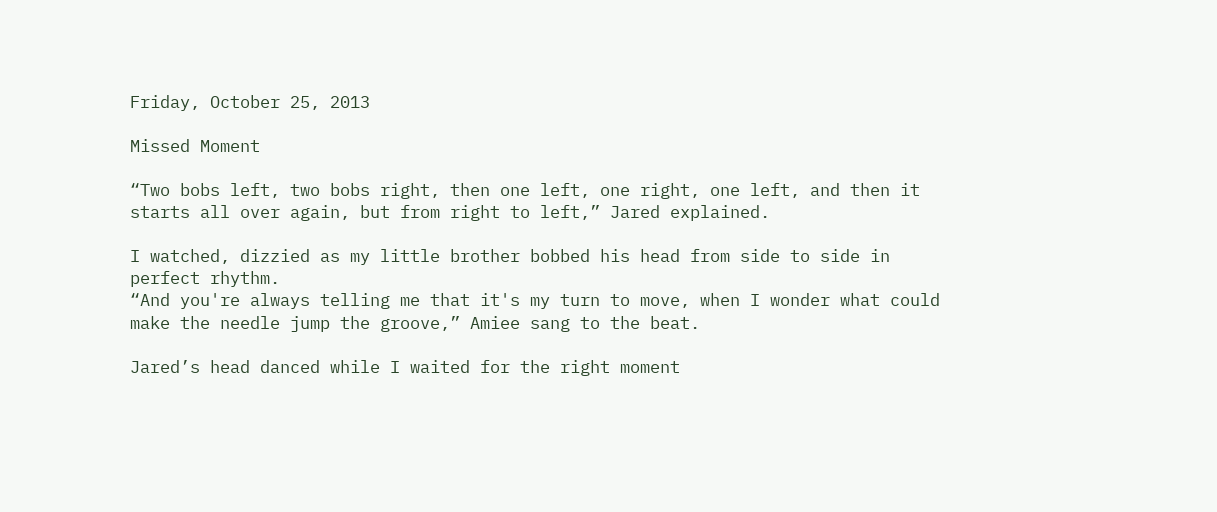Friday, October 25, 2013

Missed Moment

“Two bobs left, two bobs right, then one left, one right, one left, and then it starts all over again, but from right to left,” Jared explained.

I watched, dizzied as my little brother bobbed his head from side to side in perfect rhythm.
“And you're always telling me that it's my turn to move, when I wonder what could make the needle jump the groove,” Amiee sang to the beat.

Jared’s head danced while I waited for the right moment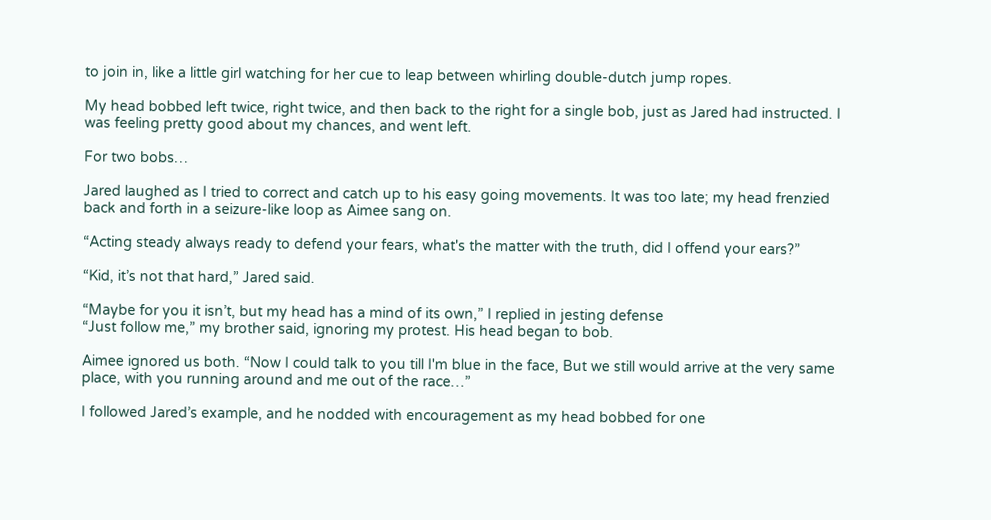to join in, like a little girl watching for her cue to leap between whirling double-dutch jump ropes.

My head bobbed left twice, right twice, and then back to the right for a single bob, just as Jared had instructed. I was feeling pretty good about my chances, and went left.

For two bobs…

Jared laughed as I tried to correct and catch up to his easy going movements. It was too late; my head frenzied back and forth in a seizure-like loop as Aimee sang on.

“Acting steady always ready to defend your fears, what's the matter with the truth, did I offend your ears?”

“Kid, it’s not that hard,” Jared said.

“Maybe for you it isn’t, but my head has a mind of its own,” I replied in jesting defense
“Just follow me,” my brother said, ignoring my protest. His head began to bob.

Aimee ignored us both. “Now I could talk to you till I'm blue in the face, But we still would arrive at the very same place, with you running around and me out of the race…”

I followed Jared’s example, and he nodded with encouragement as my head bobbed for one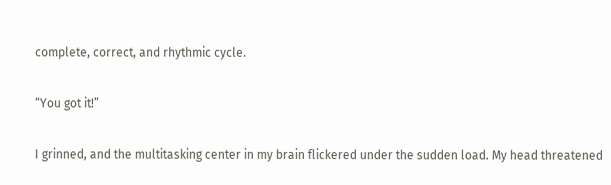complete, correct, and rhythmic cycle.

“You got it!”

I grinned, and the multitasking center in my brain flickered under the sudden load. My head threatened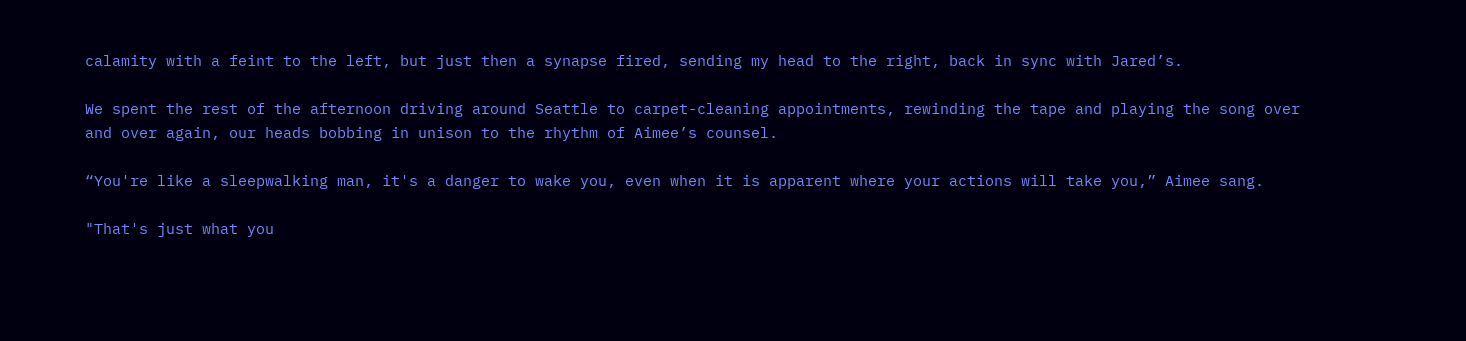calamity with a feint to the left, but just then a synapse fired, sending my head to the right, back in sync with Jared’s.

We spent the rest of the afternoon driving around Seattle to carpet-cleaning appointments, rewinding the tape and playing the song over and over again, our heads bobbing in unison to the rhythm of Aimee’s counsel.

“You're like a sleepwalking man, it's a danger to wake you, even when it is apparent where your actions will take you,” Aimee sang.

"That's just what you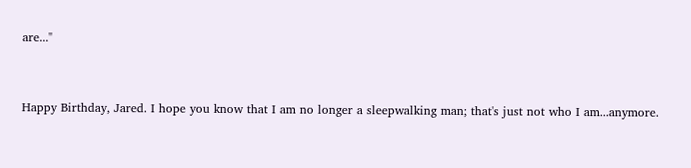are..."


Happy Birthday, Jared. I hope you know that I am no longer a sleepwalking man; that's just not who I am...anymore.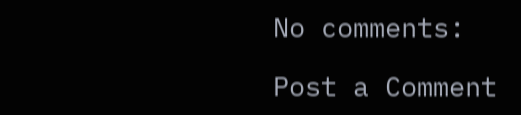No comments:

Post a Comment